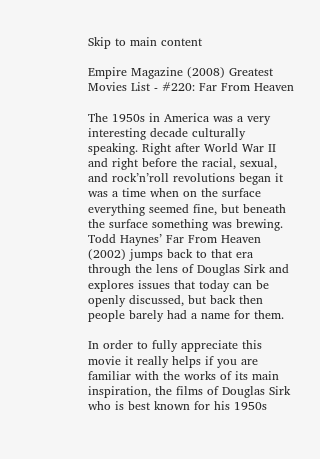Skip to main content

Empire Magazine (2008) Greatest Movies List - #220: Far From Heaven

The 1950s in America was a very interesting decade culturally speaking. Right after World War II and right before the racial, sexual, and rock’n’roll revolutions began it was a time when on the surface everything seemed fine, but beneath the surface something was brewing. Todd Haynes’ Far From Heaven (2002) jumps back to that era through the lens of Douglas Sirk and explores issues that today can be openly discussed, but back then people barely had a name for them.

In order to fully appreciate this movie it really helps if you are familiar with the works of its main inspiration, the films of Douglas Sirk who is best known for his 1950s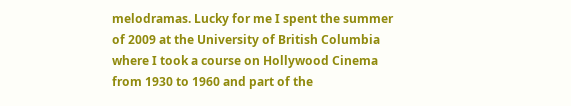melodramas. Lucky for me I spent the summer of 2009 at the University of British Columbia where I took a course on Hollywood Cinema from 1930 to 1960 and part of the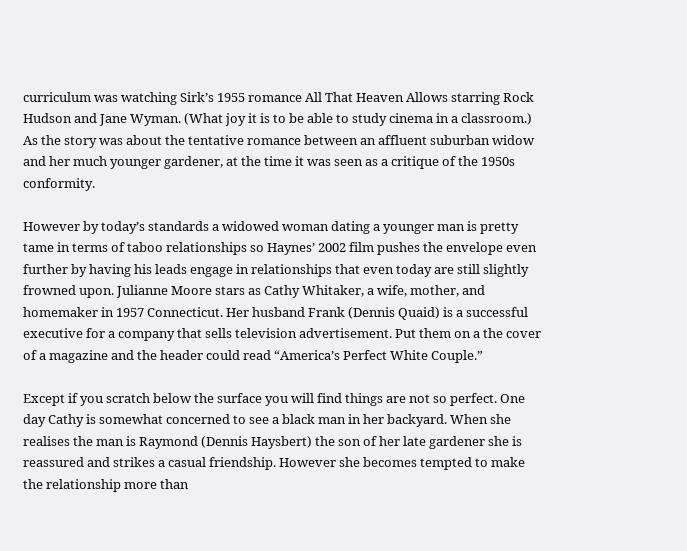curriculum was watching Sirk’s 1955 romance All That Heaven Allows starring Rock Hudson and Jane Wyman. (What joy it is to be able to study cinema in a classroom.) As the story was about the tentative romance between an affluent suburban widow and her much younger gardener, at the time it was seen as a critique of the 1950s conformity.

However by today’s standards a widowed woman dating a younger man is pretty tame in terms of taboo relationships so Haynes’ 2002 film pushes the envelope even further by having his leads engage in relationships that even today are still slightly frowned upon. Julianne Moore stars as Cathy Whitaker, a wife, mother, and homemaker in 1957 Connecticut. Her husband Frank (Dennis Quaid) is a successful executive for a company that sells television advertisement. Put them on a the cover of a magazine and the header could read “America’s Perfect White Couple.”

Except if you scratch below the surface you will find things are not so perfect. One day Cathy is somewhat concerned to see a black man in her backyard. When she realises the man is Raymond (Dennis Haysbert) the son of her late gardener she is reassured and strikes a casual friendship. However she becomes tempted to make the relationship more than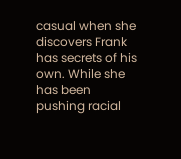casual when she discovers Frank has secrets of his own. While she has been pushing racial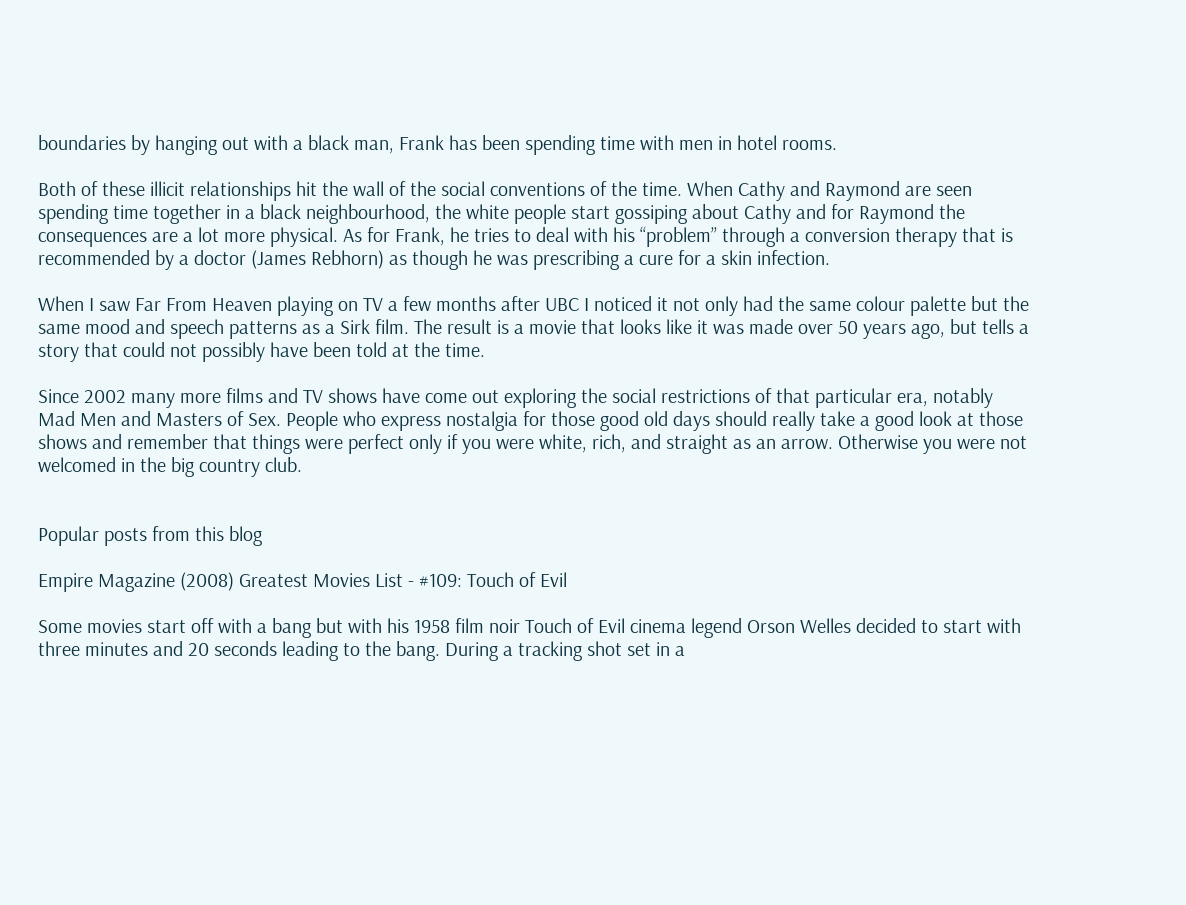boundaries by hanging out with a black man, Frank has been spending time with men in hotel rooms.

Both of these illicit relationships hit the wall of the social conventions of the time. When Cathy and Raymond are seen spending time together in a black neighbourhood, the white people start gossiping about Cathy and for Raymond the consequences are a lot more physical. As for Frank, he tries to deal with his “problem” through a conversion therapy that is recommended by a doctor (James Rebhorn) as though he was prescribing a cure for a skin infection.

When I saw Far From Heaven playing on TV a few months after UBC I noticed it not only had the same colour palette but the same mood and speech patterns as a Sirk film. The result is a movie that looks like it was made over 50 years ago, but tells a story that could not possibly have been told at the time.

Since 2002 many more films and TV shows have come out exploring the social restrictions of that particular era, notably Mad Men and Masters of Sex. People who express nostalgia for those good old days should really take a good look at those shows and remember that things were perfect only if you were white, rich, and straight as an arrow. Otherwise you were not welcomed in the big country club.


Popular posts from this blog

Empire Magazine (2008) Greatest Movies List - #109: Touch of Evil

Some movies start off with a bang but with his 1958 film noir Touch of Evil cinema legend Orson Welles decided to start with three minutes and 20 seconds leading to the bang. During a tracking shot set in a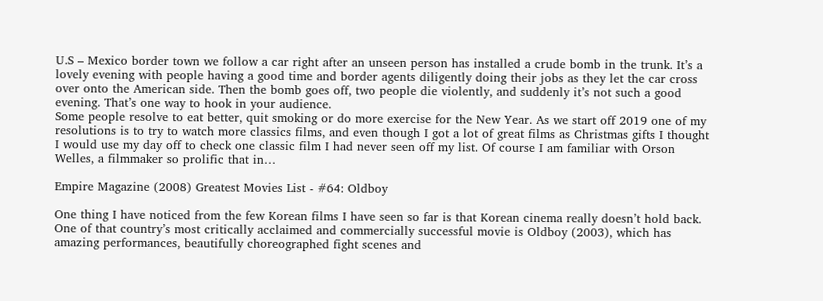U.S – Mexico border town we follow a car right after an unseen person has installed a crude bomb in the trunk. It’s a lovely evening with people having a good time and border agents diligently doing their jobs as they let the car cross over onto the American side. Then the bomb goes off, two people die violently, and suddenly it’s not such a good evening. That’s one way to hook in your audience.
Some people resolve to eat better, quit smoking or do more exercise for the New Year. As we start off 2019 one of my resolutions is to try to watch more classics films, and even though I got a lot of great films as Christmas gifts I thought I would use my day off to check one classic film I had never seen off my list. Of course I am familiar with Orson Welles, a filmmaker so prolific that in…

Empire Magazine (2008) Greatest Movies List - #64: Oldboy

One thing I have noticed from the few Korean films I have seen so far is that Korean cinema really doesn’t hold back. One of that country’s most critically acclaimed and commercially successful movie is Oldboy (2003), which has amazing performances, beautifully choreographed fight scenes and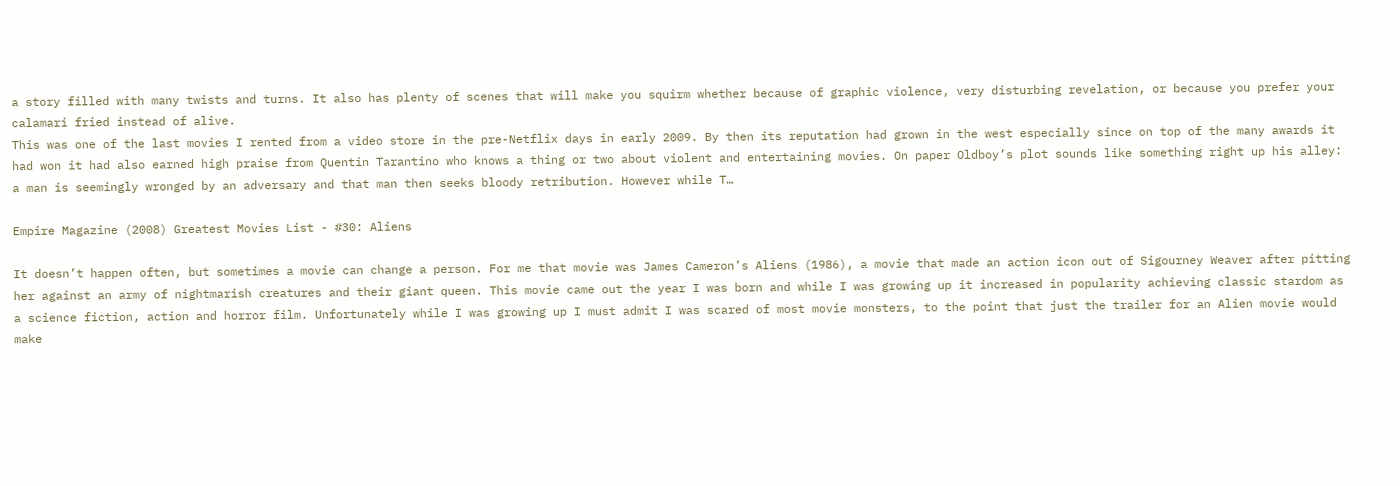a story filled with many twists and turns. It also has plenty of scenes that will make you squirm whether because of graphic violence, very disturbing revelation, or because you prefer your calamari fried instead of alive.
This was one of the last movies I rented from a video store in the pre-Netflix days in early 2009. By then its reputation had grown in the west especially since on top of the many awards it had won it had also earned high praise from Quentin Tarantino who knows a thing or two about violent and entertaining movies. On paper Oldboy’s plot sounds like something right up his alley: a man is seemingly wronged by an adversary and that man then seeks bloody retribution. However while T…

Empire Magazine (2008) Greatest Movies List - #30: Aliens

It doesn’t happen often, but sometimes a movie can change a person. For me that movie was James Cameron’s Aliens (1986), a movie that made an action icon out of Sigourney Weaver after pitting her against an army of nightmarish creatures and their giant queen. This movie came out the year I was born and while I was growing up it increased in popularity achieving classic stardom as a science fiction, action and horror film. Unfortunately while I was growing up I must admit I was scared of most movie monsters, to the point that just the trailer for an Alien movie would make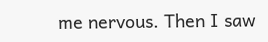me nervous. Then I saw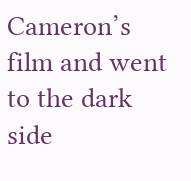Cameron’s film and went to the dark side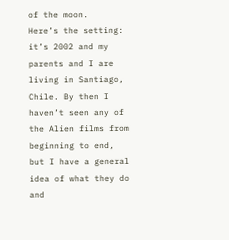of the moon.
Here’s the setting: it’s 2002 and my parents and I are living in Santiago, Chile. By then I haven’t seen any of the Alien films from beginning to end, but I have a general idea of what they do and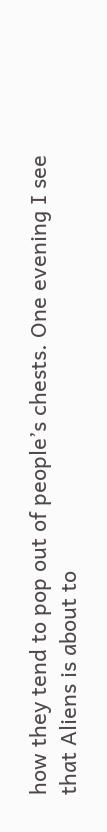how they tend to pop out of people’s chests. One evening I see that Aliens is about to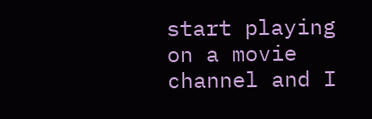start playing on a movie channel and I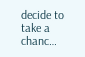decide to take a chanc…